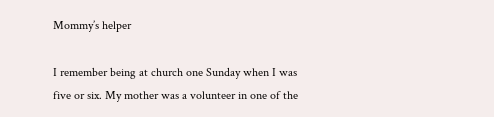Mommy’s helper

I remember being at church one Sunday when I was five or six. My mother was a volunteer in one of the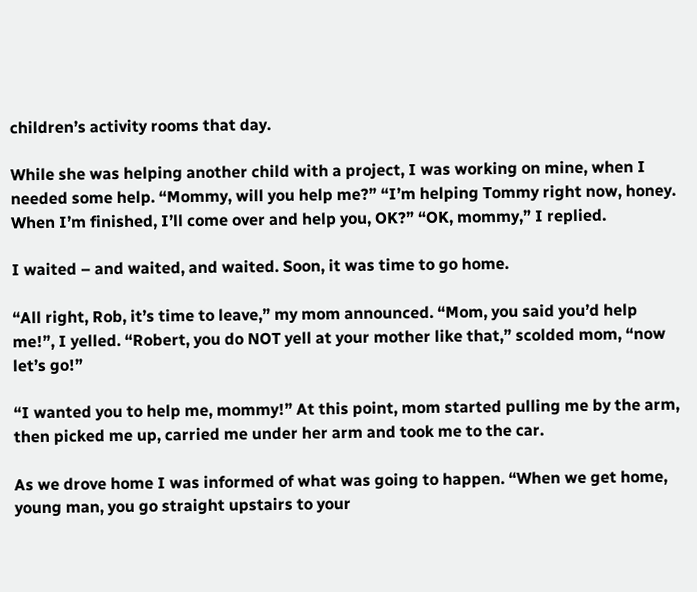children’s activity rooms that day.

While she was helping another child with a project, I was working on mine, when I needed some help. “Mommy, will you help me?” “I’m helping Tommy right now, honey. When I’m finished, I’ll come over and help you, OK?” “OK, mommy,” I replied.

I waited – and waited, and waited. Soon, it was time to go home.

“All right, Rob, it’s time to leave,” my mom announced. “Mom, you said you’d help me!”, I yelled. “Robert, you do NOT yell at your mother like that,” scolded mom, “now let’s go!”

“I wanted you to help me, mommy!” At this point, mom started pulling me by the arm, then picked me up, carried me under her arm and took me to the car.

As we drove home I was informed of what was going to happen. “When we get home, young man, you go straight upstairs to your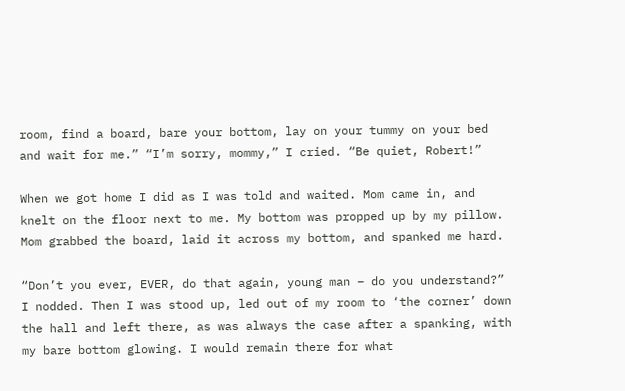room, find a board, bare your bottom, lay on your tummy on your bed and wait for me.” “I’m sorry, mommy,” I cried. “Be quiet, Robert!”

When we got home I did as I was told and waited. Mom came in, and knelt on the floor next to me. My bottom was propped up by my pillow. Mom grabbed the board, laid it across my bottom, and spanked me hard.

“Don’t you ever, EVER, do that again, young man – do you understand?” I nodded. Then I was stood up, led out of my room to ‘the corner’ down the hall and left there, as was always the case after a spanking, with my bare bottom glowing. I would remain there for what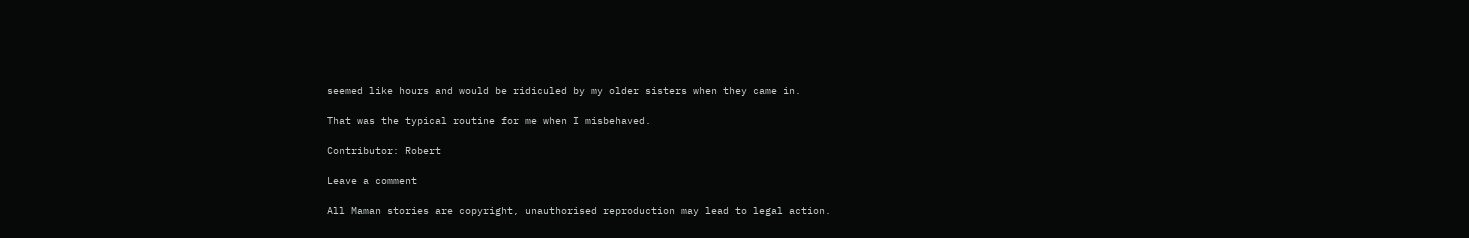seemed like hours and would be ridiculed by my older sisters when they came in.

That was the typical routine for me when I misbehaved.

Contributor: Robert

Leave a comment

All Maman stories are copyright, unauthorised reproduction may lead to legal action.